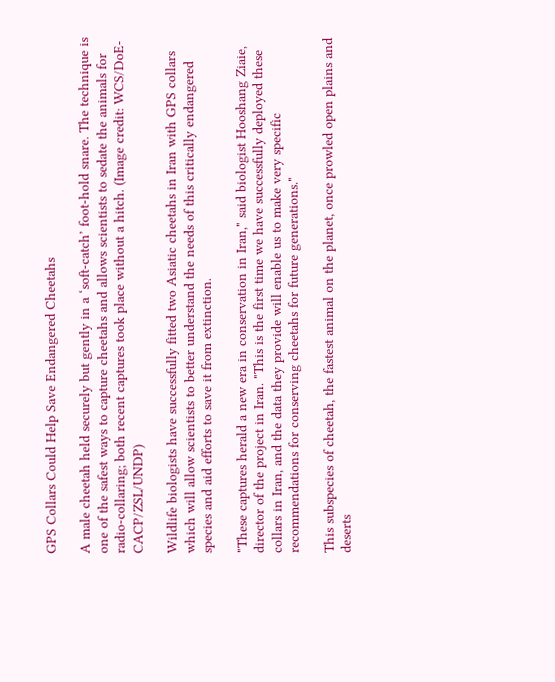GPS Collars Could Help Save Endangered Cheetahs

A male cheetah held securely but gently in a ‘soft-catch’ foot-hold snare. The technique is one of the safest ways to capture cheetahs and allows scientists to sedate the animals for radio-collaring; both recent captures took place without a hitch. (Image credit: WCS/DoE-CACP/ZSL/UNDP)

Wildlife biologists have successfully fitted two Asiatic cheetahs in Iran with GPS collars which will allow scientists to better understand the needs of this critically endangered species and aid efforts to save it from extinction.

"These captures herald a new era in conservation in Iran," said biologist Hooshang Ziaie, director of the project in Iran. "This is the first time we have successfully deployed these collars in Iran, and the data they provide will enable us to make very specific recommendations for conserving cheetahs for future generations."

This subspecies of cheetah, the fastest animal on the planet, once prowled open plains and deserts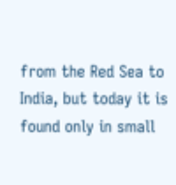from the Red Sea to India, but today it is found only in small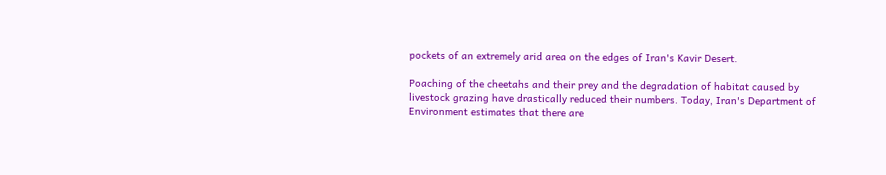pockets of an extremely arid area on the edges of Iran's Kavir Desert.

Poaching of the cheetahs and their prey and the degradation of habitat caused by livestock grazing have drastically reduced their numbers. Today, Iran's Department of Environment estimates that there are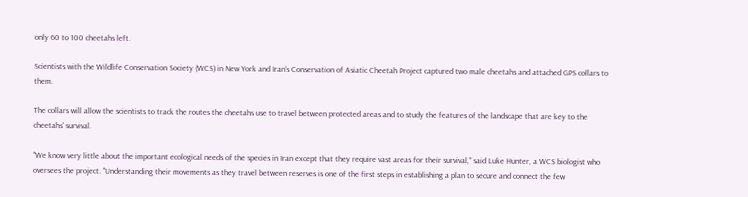only 60 to 100 cheetahs left.

Scientists with the Wildlife Conservation Society (WCS) in New York and Iran's Conservation of Asiatic Cheetah Project captured two male cheetahs and attached GPS collars to them.

The collars will allow the scientists to track the routes the cheetahs use to travel between protected areas and to study the features of the landscape that are key to the cheetahs' survival.

"We know very little about the important ecological needs of the species in Iran except that they require vast areas for their survival," said Luke Hunter, a WCS biologist who oversees the project. "Understanding their movements as they travel between reserves is one of the first steps in establishing a plan to secure and connect the few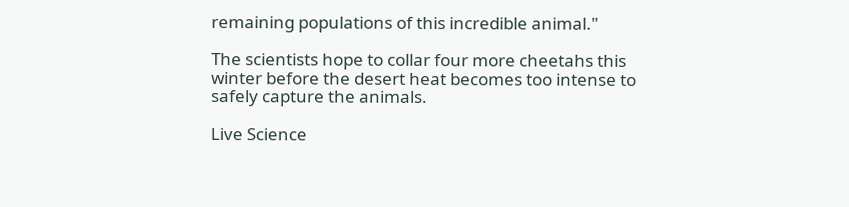remaining populations of this incredible animal."

The scientists hope to collar four more cheetahs this winter before the desert heat becomes too intense to safely capture the animals.

Live Science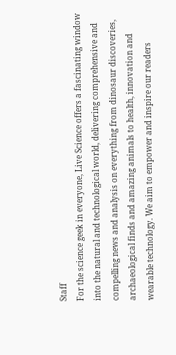Staff
For the science geek in everyone, Live Science offers a fascinating window into the natural and technological world, delivering comprehensive and compelling news and analysis on everything from dinosaur discoveries, archaeological finds and amazing animals to health, innovation and wearable technology. We aim to empower and inspire our readers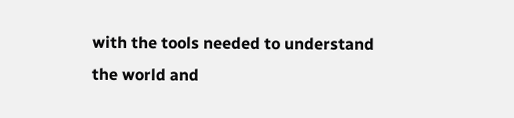with the tools needed to understand the world and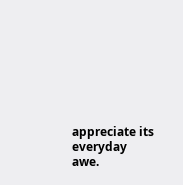appreciate its everyday awe.